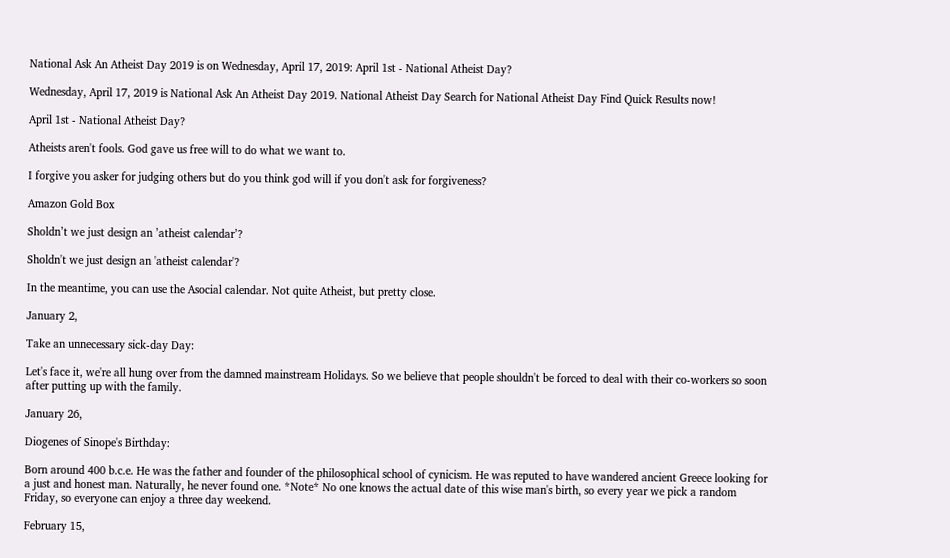National Ask An Atheist Day 2019 is on Wednesday, April 17, 2019: April 1st - National Atheist Day?

Wednesday, April 17, 2019 is National Ask An Atheist Day 2019. National Atheist Day Search for National Atheist Day Find Quick Results now!

April 1st - National Atheist Day?

Atheists aren't fools. God gave us free will to do what we want to.

I forgive you asker for judging others but do you think god will if you don't ask for forgiveness?

Amazon Gold Box

Sholdn’t we just design an ’atheist calendar’?

Sholdn't we just design an 'atheist calendar'?

In the meantime, you can use the Asocial calendar. Not quite Atheist, but pretty close.

January 2,

Take an unnecessary sick-day Day:

Let's face it, we're all hung over from the damned mainstream Holidays. So we believe that people shouldn't be forced to deal with their co-workers so soon after putting up with the family.

January 26,

Diogenes of Sinope's Birthday:

Born around 400 b.c.e. He was the father and founder of the philosophical school of cynicism. He was reputed to have wandered ancient Greece looking for a just and honest man. Naturally, he never found one. *Note* No one knows the actual date of this wise man's birth, so every year we pick a random Friday, so everyone can enjoy a three day weekend.

February 15,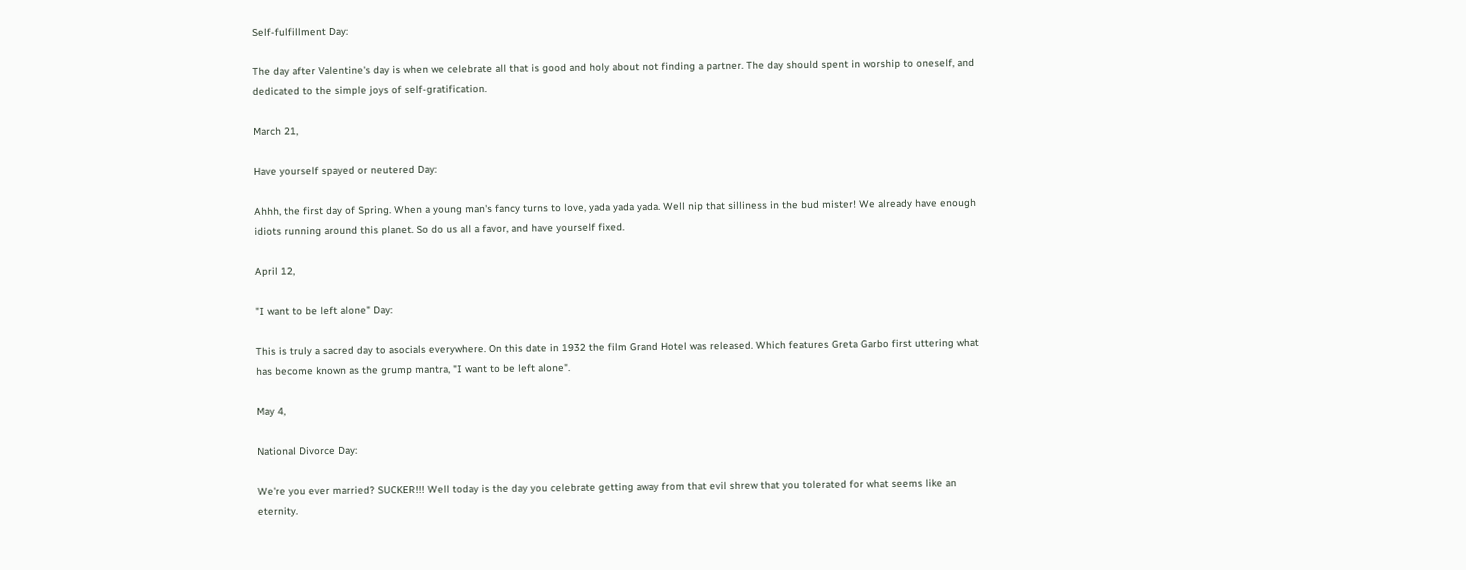Self-fulfillment Day:

The day after Valentine's day is when we celebrate all that is good and holy about not finding a partner. The day should spent in worship to oneself, and dedicated to the simple joys of self-gratification.

March 21,

Have yourself spayed or neutered Day:

Ahhh, the first day of Spring. When a young man's fancy turns to love, yada yada yada. Well nip that silliness in the bud mister! We already have enough idiots running around this planet. So do us all a favor, and have yourself fixed.

April 12,

"I want to be left alone" Day:

This is truly a sacred day to asocials everywhere. On this date in 1932 the film Grand Hotel was released. Which features Greta Garbo first uttering what has become known as the grump mantra, "I want to be left alone".

May 4,

National Divorce Day:

We're you ever married? SUCKER!!! Well today is the day you celebrate getting away from that evil shrew that you tolerated for what seems like an eternity.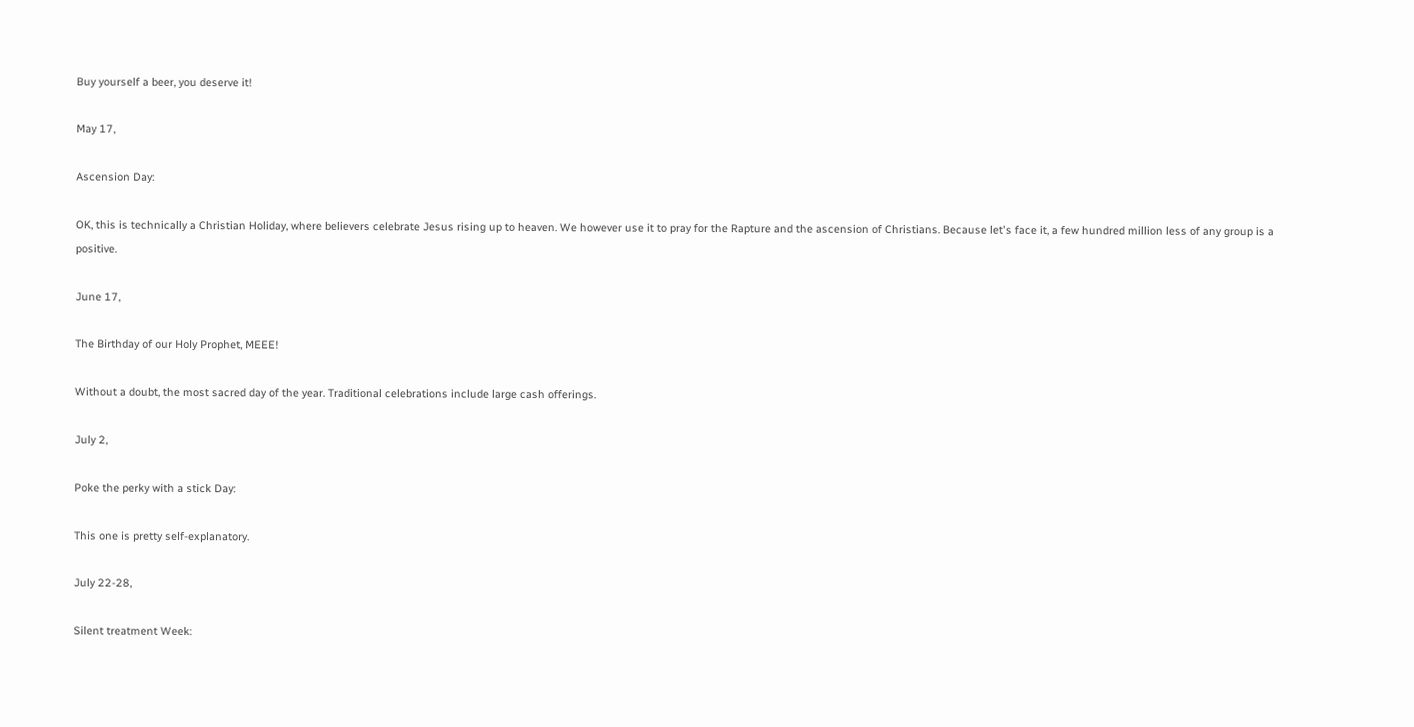Buy yourself a beer, you deserve it!

May 17,

Ascension Day:

OK, this is technically a Christian Holiday, where believers celebrate Jesus rising up to heaven. We however use it to pray for the Rapture and the ascension of Christians. Because let's face it, a few hundred million less of any group is a positive.

June 17,

The Birthday of our Holy Prophet, MEEE!

Without a doubt, the most sacred day of the year. Traditional celebrations include large cash offerings.

July 2,

Poke the perky with a stick Day:

This one is pretty self-explanatory.

July 22-28,

Silent treatment Week: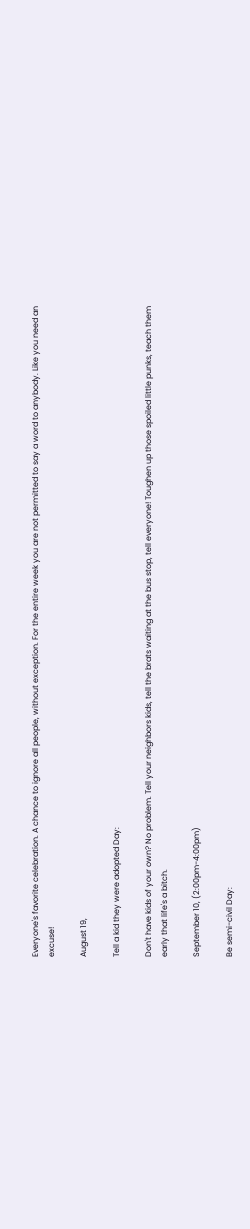Everyone's favorite celebration. A chance to ignore all people, without exception. For the entire week you are not permitted to say a word to anybody. Like you need an excuse!

August 19,

Tell a kid they were adopted Day:

Don't have kids of your own? No problem. Tell your neighbors kids, tell the brats waiting at the bus stop, tell everyone! Toughen up those spoiled little punks, teach them early that life's a bitch.

September 10, (2:00pm-4:00pm)

Be semi-civil Day: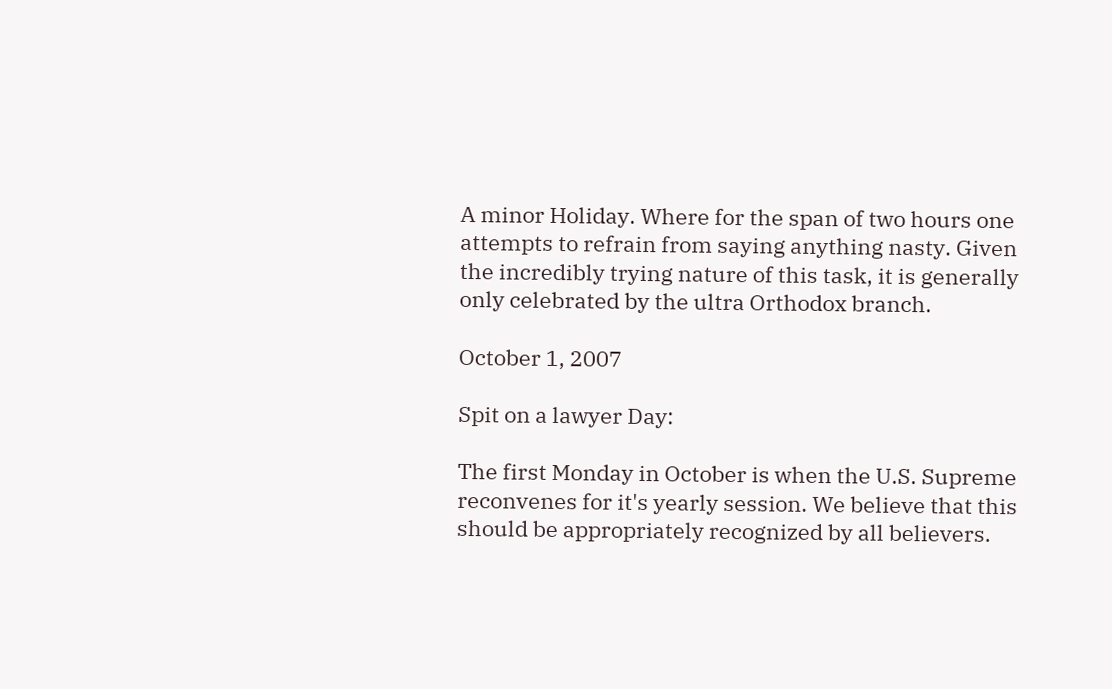A minor Holiday. Where for the span of two hours one attempts to refrain from saying anything nasty. Given the incredibly trying nature of this task, it is generally only celebrated by the ultra Orthodox branch.

October 1, 2007

Spit on a lawyer Day:

The first Monday in October is when the U.S. Supreme reconvenes for it's yearly session. We believe that this should be appropriately recognized by all believers.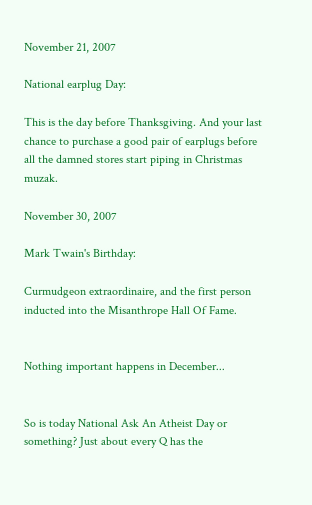November 21, 2007

National earplug Day:

This is the day before Thanksgiving. And your last chance to purchase a good pair of earplugs before all the damned stores start piping in Christmas muzak.

November 30, 2007

Mark Twain's Birthday:

Curmudgeon extraordinaire, and the first person inducted into the Misanthrope Hall Of Fame.


Nothing important happens in December...


So is today National Ask An Atheist Day or something? Just about every Q has the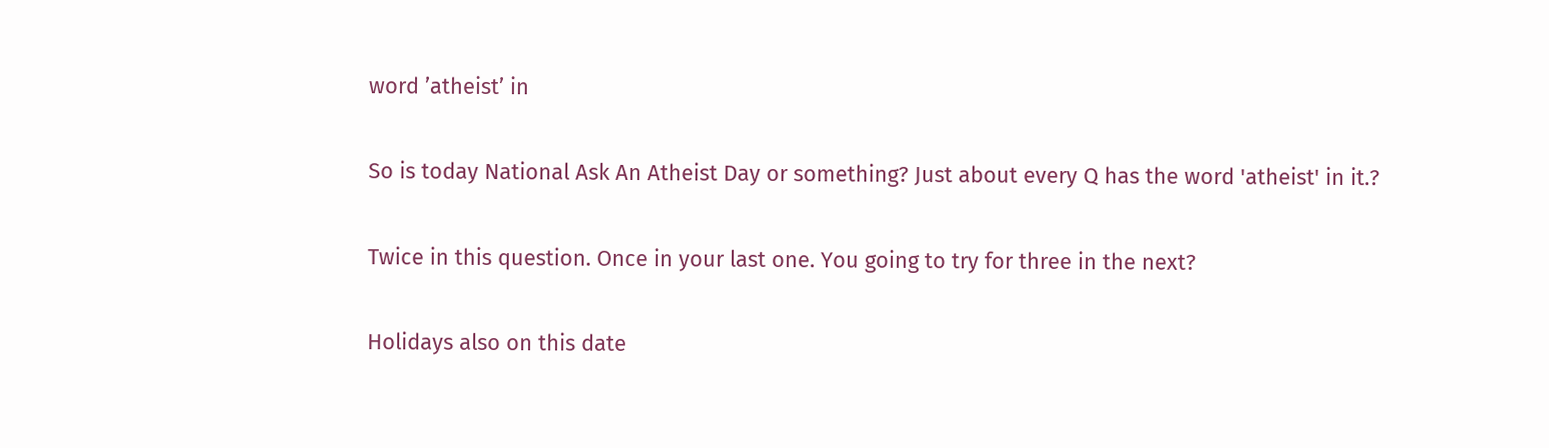word ’atheist’ in

So is today National Ask An Atheist Day or something? Just about every Q has the word 'atheist' in it.?

Twice in this question. Once in your last one. You going to try for three in the next?

Holidays also on this date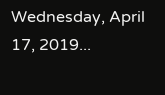Wednesday, April 17, 2019...